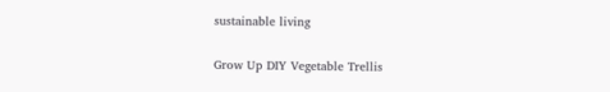sustainable living

Grow Up DIY Vegetable Trellis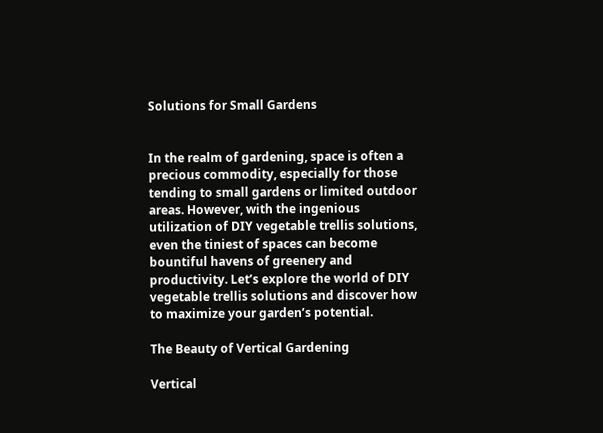Solutions for Small Gardens


In the realm of gardening, space is often a precious commodity, especially for those tending to small gardens or limited outdoor areas. However, with the ingenious utilization of DIY vegetable trellis solutions, even the tiniest of spaces can become bountiful havens of greenery and productivity. Let’s explore the world of DIY vegetable trellis solutions and discover how to maximize your garden’s potential.

The Beauty of Vertical Gardening

Vertical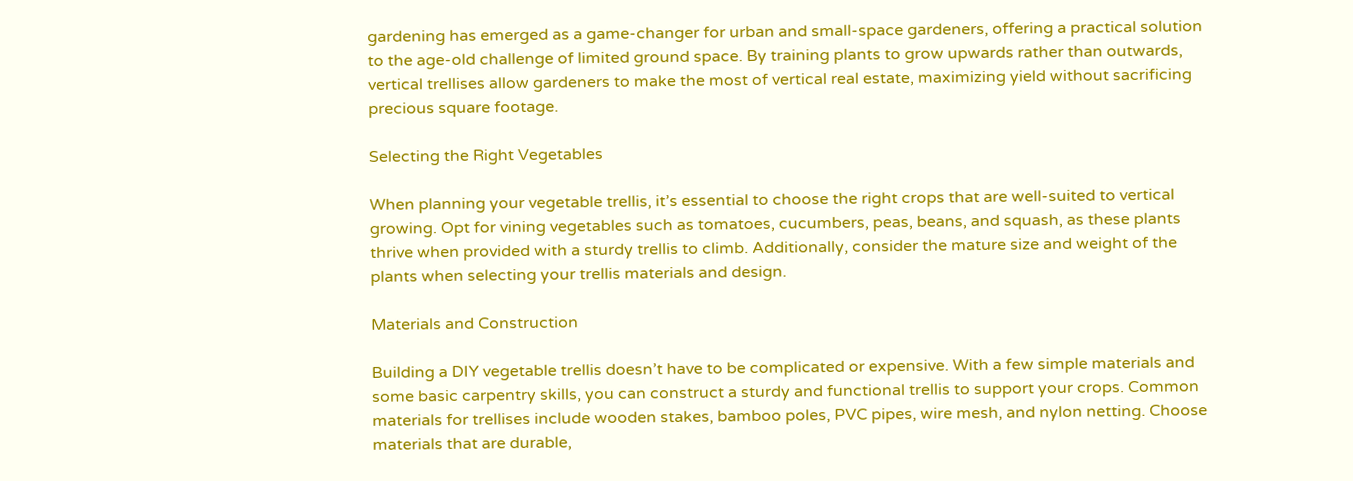gardening has emerged as a game-changer for urban and small-space gardeners, offering a practical solution to the age-old challenge of limited ground space. By training plants to grow upwards rather than outwards, vertical trellises allow gardeners to make the most of vertical real estate, maximizing yield without sacrificing precious square footage.

Selecting the Right Vegetables

When planning your vegetable trellis, it’s essential to choose the right crops that are well-suited to vertical growing. Opt for vining vegetables such as tomatoes, cucumbers, peas, beans, and squash, as these plants thrive when provided with a sturdy trellis to climb. Additionally, consider the mature size and weight of the plants when selecting your trellis materials and design.

Materials and Construction

Building a DIY vegetable trellis doesn’t have to be complicated or expensive. With a few simple materials and some basic carpentry skills, you can construct a sturdy and functional trellis to support your crops. Common materials for trellises include wooden stakes, bamboo poles, PVC pipes, wire mesh, and nylon netting. Choose materials that are durable,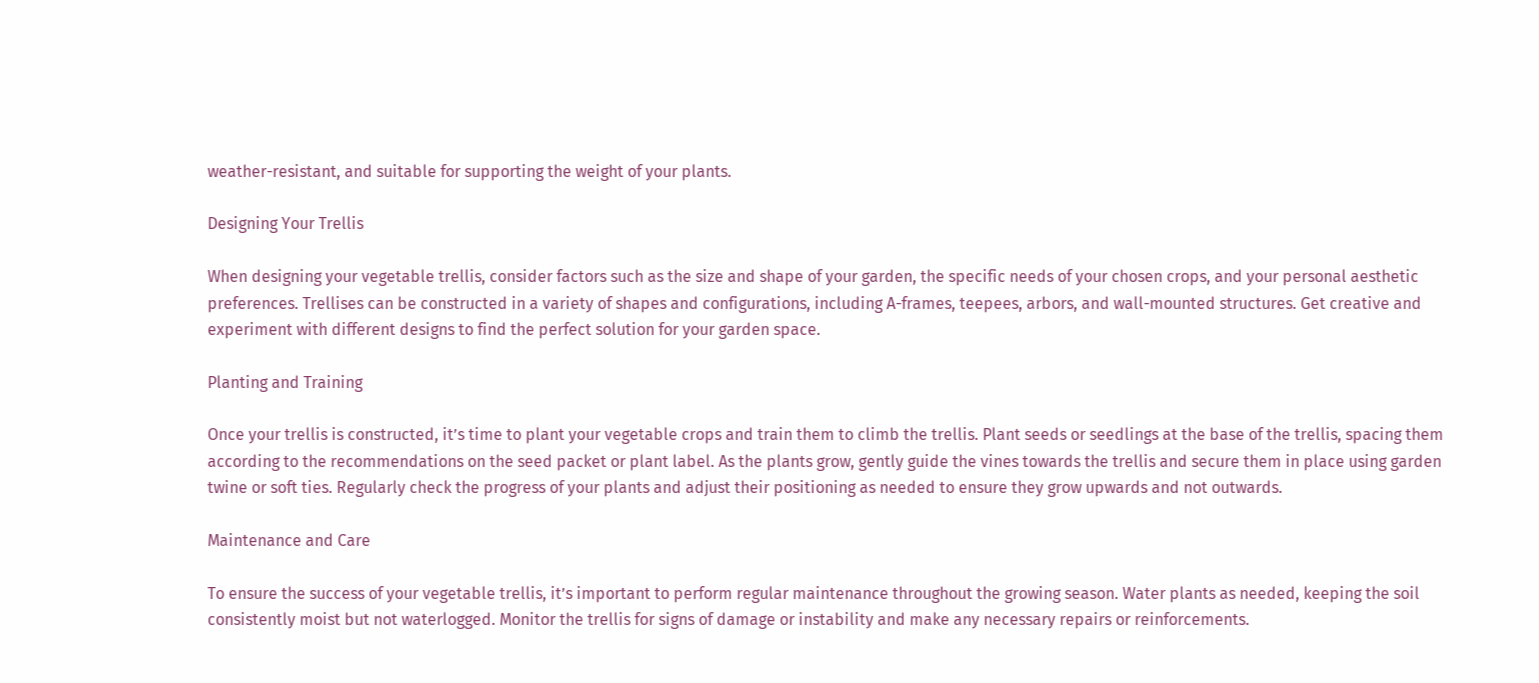weather-resistant, and suitable for supporting the weight of your plants.

Designing Your Trellis

When designing your vegetable trellis, consider factors such as the size and shape of your garden, the specific needs of your chosen crops, and your personal aesthetic preferences. Trellises can be constructed in a variety of shapes and configurations, including A-frames, teepees, arbors, and wall-mounted structures. Get creative and experiment with different designs to find the perfect solution for your garden space.

Planting and Training

Once your trellis is constructed, it’s time to plant your vegetable crops and train them to climb the trellis. Plant seeds or seedlings at the base of the trellis, spacing them according to the recommendations on the seed packet or plant label. As the plants grow, gently guide the vines towards the trellis and secure them in place using garden twine or soft ties. Regularly check the progress of your plants and adjust their positioning as needed to ensure they grow upwards and not outwards.

Maintenance and Care

To ensure the success of your vegetable trellis, it’s important to perform regular maintenance throughout the growing season. Water plants as needed, keeping the soil consistently moist but not waterlogged. Monitor the trellis for signs of damage or instability and make any necessary repairs or reinforcements.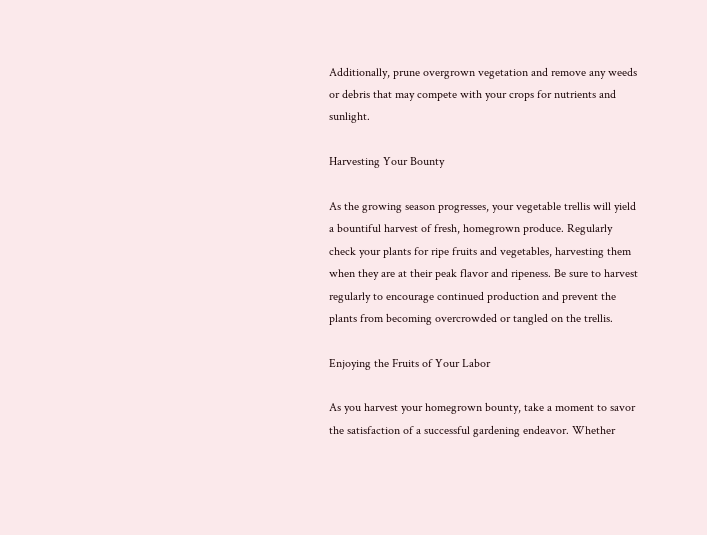Additionally, prune overgrown vegetation and remove any weeds or debris that may compete with your crops for nutrients and sunlight.

Harvesting Your Bounty

As the growing season progresses, your vegetable trellis will yield a bountiful harvest of fresh, homegrown produce. Regularly check your plants for ripe fruits and vegetables, harvesting them when they are at their peak flavor and ripeness. Be sure to harvest regularly to encourage continued production and prevent the plants from becoming overcrowded or tangled on the trellis.

Enjoying the Fruits of Your Labor

As you harvest your homegrown bounty, take a moment to savor the satisfaction of a successful gardening endeavor. Whether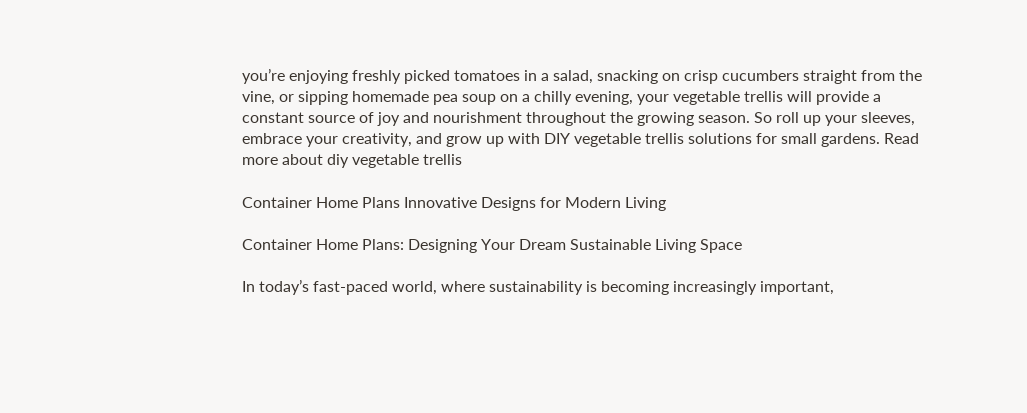you’re enjoying freshly picked tomatoes in a salad, snacking on crisp cucumbers straight from the vine, or sipping homemade pea soup on a chilly evening, your vegetable trellis will provide a constant source of joy and nourishment throughout the growing season. So roll up your sleeves, embrace your creativity, and grow up with DIY vegetable trellis solutions for small gardens. Read more about diy vegetable trellis

Container Home Plans Innovative Designs for Modern Living

Container Home Plans: Designing Your Dream Sustainable Living Space

In today’s fast-paced world, where sustainability is becoming increasingly important,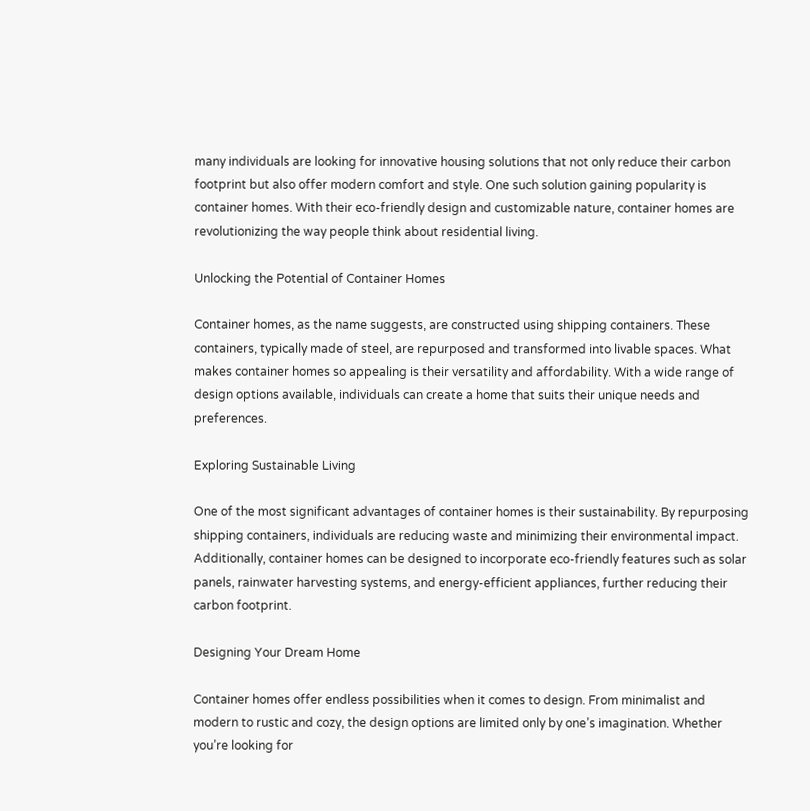many individuals are looking for innovative housing solutions that not only reduce their carbon footprint but also offer modern comfort and style. One such solution gaining popularity is container homes. With their eco-friendly design and customizable nature, container homes are revolutionizing the way people think about residential living.

Unlocking the Potential of Container Homes

Container homes, as the name suggests, are constructed using shipping containers. These containers, typically made of steel, are repurposed and transformed into livable spaces. What makes container homes so appealing is their versatility and affordability. With a wide range of design options available, individuals can create a home that suits their unique needs and preferences.

Exploring Sustainable Living

One of the most significant advantages of container homes is their sustainability. By repurposing shipping containers, individuals are reducing waste and minimizing their environmental impact. Additionally, container homes can be designed to incorporate eco-friendly features such as solar panels, rainwater harvesting systems, and energy-efficient appliances, further reducing their carbon footprint.

Designing Your Dream Home

Container homes offer endless possibilities when it comes to design. From minimalist and modern to rustic and cozy, the design options are limited only by one’s imagination. Whether you’re looking for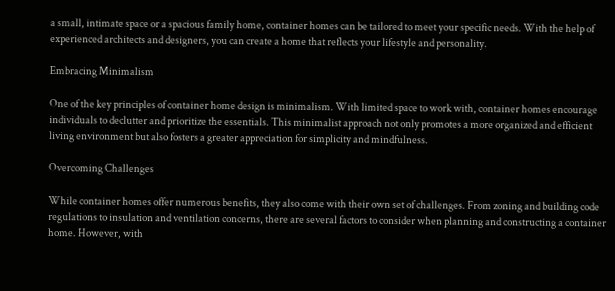a small, intimate space or a spacious family home, container homes can be tailored to meet your specific needs. With the help of experienced architects and designers, you can create a home that reflects your lifestyle and personality.

Embracing Minimalism

One of the key principles of container home design is minimalism. With limited space to work with, container homes encourage individuals to declutter and prioritize the essentials. This minimalist approach not only promotes a more organized and efficient living environment but also fosters a greater appreciation for simplicity and mindfulness.

Overcoming Challenges

While container homes offer numerous benefits, they also come with their own set of challenges. From zoning and building code regulations to insulation and ventilation concerns, there are several factors to consider when planning and constructing a container home. However, with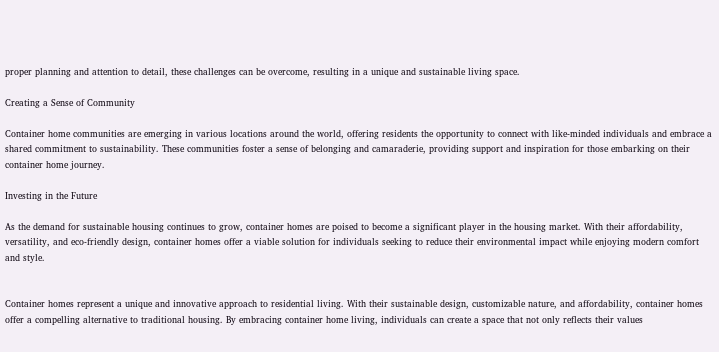proper planning and attention to detail, these challenges can be overcome, resulting in a unique and sustainable living space.

Creating a Sense of Community

Container home communities are emerging in various locations around the world, offering residents the opportunity to connect with like-minded individuals and embrace a shared commitment to sustainability. These communities foster a sense of belonging and camaraderie, providing support and inspiration for those embarking on their container home journey.

Investing in the Future

As the demand for sustainable housing continues to grow, container homes are poised to become a significant player in the housing market. With their affordability, versatility, and eco-friendly design, container homes offer a viable solution for individuals seeking to reduce their environmental impact while enjoying modern comfort and style.


Container homes represent a unique and innovative approach to residential living. With their sustainable design, customizable nature, and affordability, container homes offer a compelling alternative to traditional housing. By embracing container home living, individuals can create a space that not only reflects their values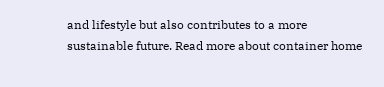and lifestyle but also contributes to a more sustainable future. Read more about container home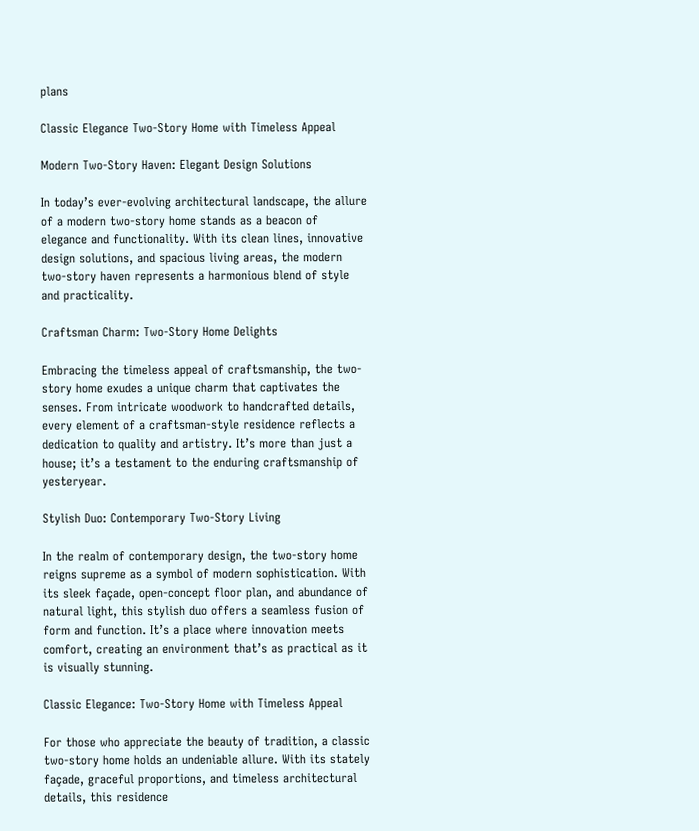plans

Classic Elegance Two-Story Home with Timeless Appeal

Modern Two-Story Haven: Elegant Design Solutions

In today’s ever-evolving architectural landscape, the allure of a modern two-story home stands as a beacon of elegance and functionality. With its clean lines, innovative design solutions, and spacious living areas, the modern two-story haven represents a harmonious blend of style and practicality.

Craftsman Charm: Two-Story Home Delights

Embracing the timeless appeal of craftsmanship, the two-story home exudes a unique charm that captivates the senses. From intricate woodwork to handcrafted details, every element of a craftsman-style residence reflects a dedication to quality and artistry. It’s more than just a house; it’s a testament to the enduring craftsmanship of yesteryear.

Stylish Duo: Contemporary Two-Story Living

In the realm of contemporary design, the two-story home reigns supreme as a symbol of modern sophistication. With its sleek façade, open-concept floor plan, and abundance of natural light, this stylish duo offers a seamless fusion of form and function. It’s a place where innovation meets comfort, creating an environment that’s as practical as it is visually stunning.

Classic Elegance: Two-Story Home with Timeless Appeal

For those who appreciate the beauty of tradition, a classic two-story home holds an undeniable allure. With its stately façade, graceful proportions, and timeless architectural details, this residence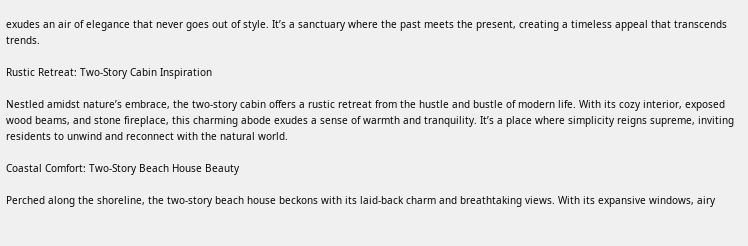exudes an air of elegance that never goes out of style. It’s a sanctuary where the past meets the present, creating a timeless appeal that transcends trends.

Rustic Retreat: Two-Story Cabin Inspiration

Nestled amidst nature’s embrace, the two-story cabin offers a rustic retreat from the hustle and bustle of modern life. With its cozy interior, exposed wood beams, and stone fireplace, this charming abode exudes a sense of warmth and tranquility. It’s a place where simplicity reigns supreme, inviting residents to unwind and reconnect with the natural world.

Coastal Comfort: Two-Story Beach House Beauty

Perched along the shoreline, the two-story beach house beckons with its laid-back charm and breathtaking views. With its expansive windows, airy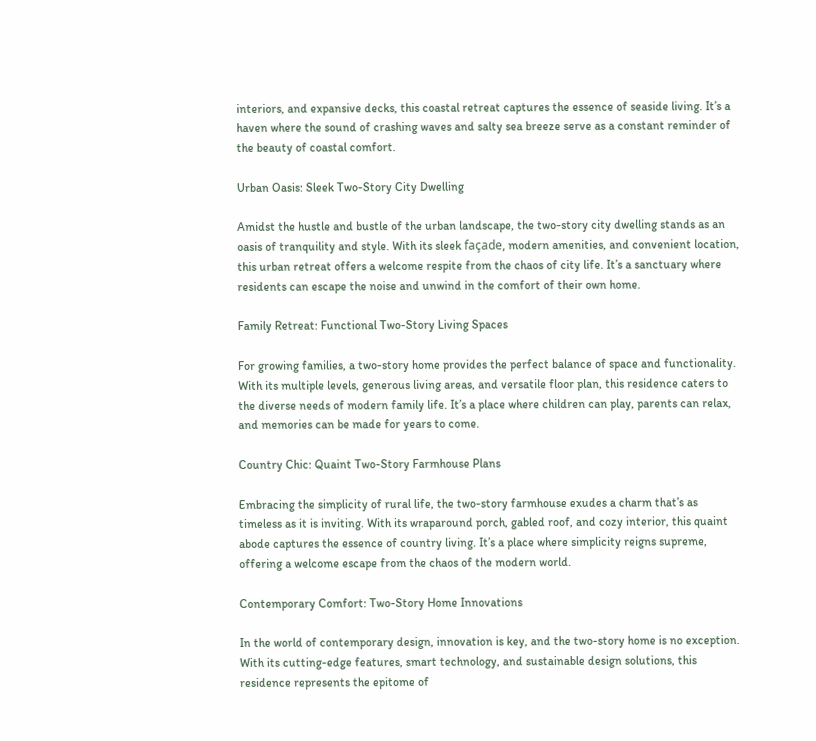interiors, and expansive decks, this coastal retreat captures the essence of seaside living. It’s a haven where the sound of crashing waves and salty sea breeze serve as a constant reminder of the beauty of coastal comfort.

Urban Oasis: Sleek Two-Story City Dwelling

Amidst the hustle and bustle of the urban landscape, the two-story city dwelling stands as an oasis of tranquility and style. With its sleek façade, modern amenities, and convenient location, this urban retreat offers a welcome respite from the chaos of city life. It’s a sanctuary where residents can escape the noise and unwind in the comfort of their own home.

Family Retreat: Functional Two-Story Living Spaces

For growing families, a two-story home provides the perfect balance of space and functionality. With its multiple levels, generous living areas, and versatile floor plan, this residence caters to the diverse needs of modern family life. It’s a place where children can play, parents can relax, and memories can be made for years to come.

Country Chic: Quaint Two-Story Farmhouse Plans

Embracing the simplicity of rural life, the two-story farmhouse exudes a charm that’s as timeless as it is inviting. With its wraparound porch, gabled roof, and cozy interior, this quaint abode captures the essence of country living. It’s a place where simplicity reigns supreme, offering a welcome escape from the chaos of the modern world.

Contemporary Comfort: Two-Story Home Innovations

In the world of contemporary design, innovation is key, and the two-story home is no exception. With its cutting-edge features, smart technology, and sustainable design solutions, this residence represents the epitome of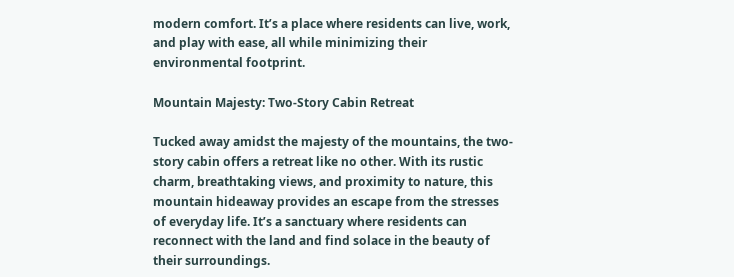modern comfort. It’s a place where residents can live, work, and play with ease, all while minimizing their environmental footprint.

Mountain Majesty: Two-Story Cabin Retreat

Tucked away amidst the majesty of the mountains, the two-story cabin offers a retreat like no other. With its rustic charm, breathtaking views, and proximity to nature, this mountain hideaway provides an escape from the stresses of everyday life. It’s a sanctuary where residents can reconnect with the land and find solace in the beauty of their surroundings.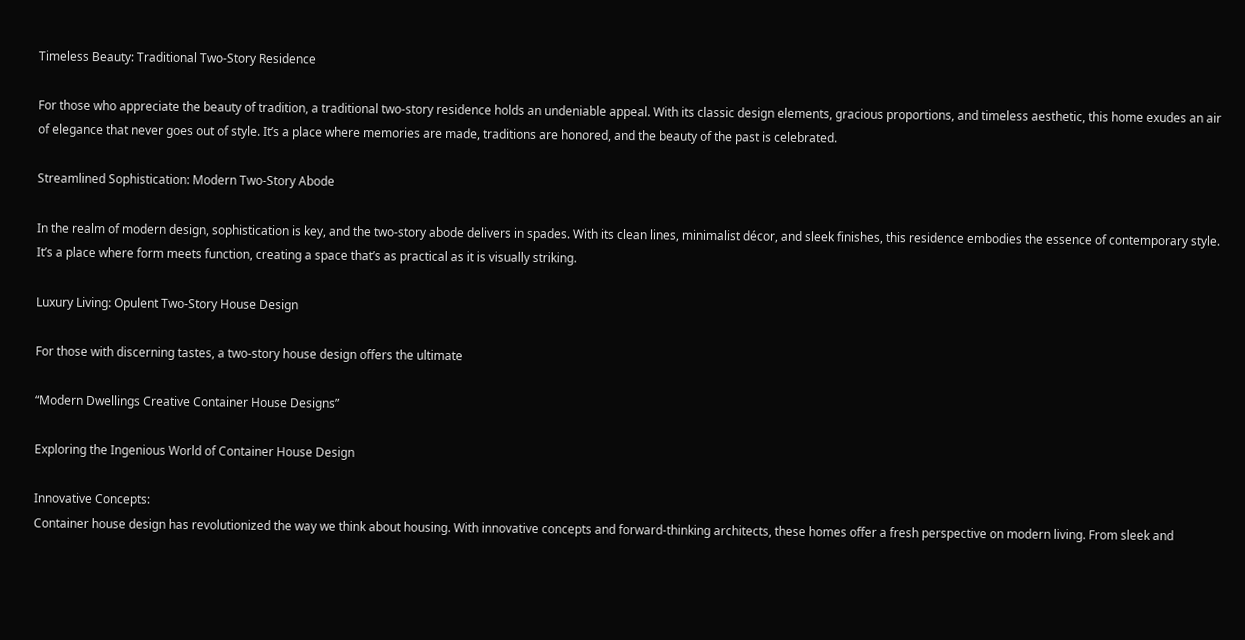Timeless Beauty: Traditional Two-Story Residence

For those who appreciate the beauty of tradition, a traditional two-story residence holds an undeniable appeal. With its classic design elements, gracious proportions, and timeless aesthetic, this home exudes an air of elegance that never goes out of style. It’s a place where memories are made, traditions are honored, and the beauty of the past is celebrated.

Streamlined Sophistication: Modern Two-Story Abode

In the realm of modern design, sophistication is key, and the two-story abode delivers in spades. With its clean lines, minimalist décor, and sleek finishes, this residence embodies the essence of contemporary style. It’s a place where form meets function, creating a space that’s as practical as it is visually striking.

Luxury Living: Opulent Two-Story House Design

For those with discerning tastes, a two-story house design offers the ultimate

“Modern Dwellings Creative Container House Designs”

Exploring the Ingenious World of Container House Design

Innovative Concepts:
Container house design has revolutionized the way we think about housing. With innovative concepts and forward-thinking architects, these homes offer a fresh perspective on modern living. From sleek and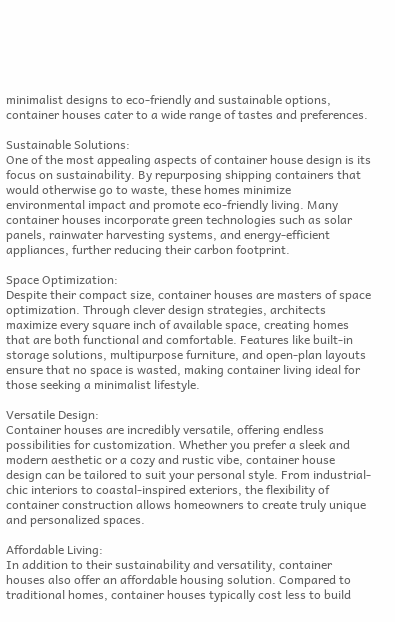minimalist designs to eco-friendly and sustainable options, container houses cater to a wide range of tastes and preferences.

Sustainable Solutions:
One of the most appealing aspects of container house design is its focus on sustainability. By repurposing shipping containers that would otherwise go to waste, these homes minimize environmental impact and promote eco-friendly living. Many container houses incorporate green technologies such as solar panels, rainwater harvesting systems, and energy-efficient appliances, further reducing their carbon footprint.

Space Optimization:
Despite their compact size, container houses are masters of space optimization. Through clever design strategies, architects maximize every square inch of available space, creating homes that are both functional and comfortable. Features like built-in storage solutions, multipurpose furniture, and open-plan layouts ensure that no space is wasted, making container living ideal for those seeking a minimalist lifestyle.

Versatile Design:
Container houses are incredibly versatile, offering endless possibilities for customization. Whether you prefer a sleek and modern aesthetic or a cozy and rustic vibe, container house design can be tailored to suit your personal style. From industrial-chic interiors to coastal-inspired exteriors, the flexibility of container construction allows homeowners to create truly unique and personalized spaces.

Affordable Living:
In addition to their sustainability and versatility, container houses also offer an affordable housing solution. Compared to traditional homes, container houses typically cost less to build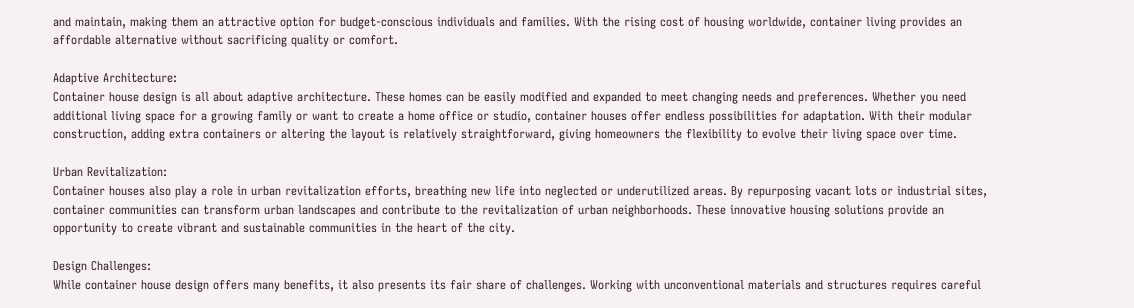and maintain, making them an attractive option for budget-conscious individuals and families. With the rising cost of housing worldwide, container living provides an affordable alternative without sacrificing quality or comfort.

Adaptive Architecture:
Container house design is all about adaptive architecture. These homes can be easily modified and expanded to meet changing needs and preferences. Whether you need additional living space for a growing family or want to create a home office or studio, container houses offer endless possibilities for adaptation. With their modular construction, adding extra containers or altering the layout is relatively straightforward, giving homeowners the flexibility to evolve their living space over time.

Urban Revitalization:
Container houses also play a role in urban revitalization efforts, breathing new life into neglected or underutilized areas. By repurposing vacant lots or industrial sites, container communities can transform urban landscapes and contribute to the revitalization of urban neighborhoods. These innovative housing solutions provide an opportunity to create vibrant and sustainable communities in the heart of the city.

Design Challenges:
While container house design offers many benefits, it also presents its fair share of challenges. Working with unconventional materials and structures requires careful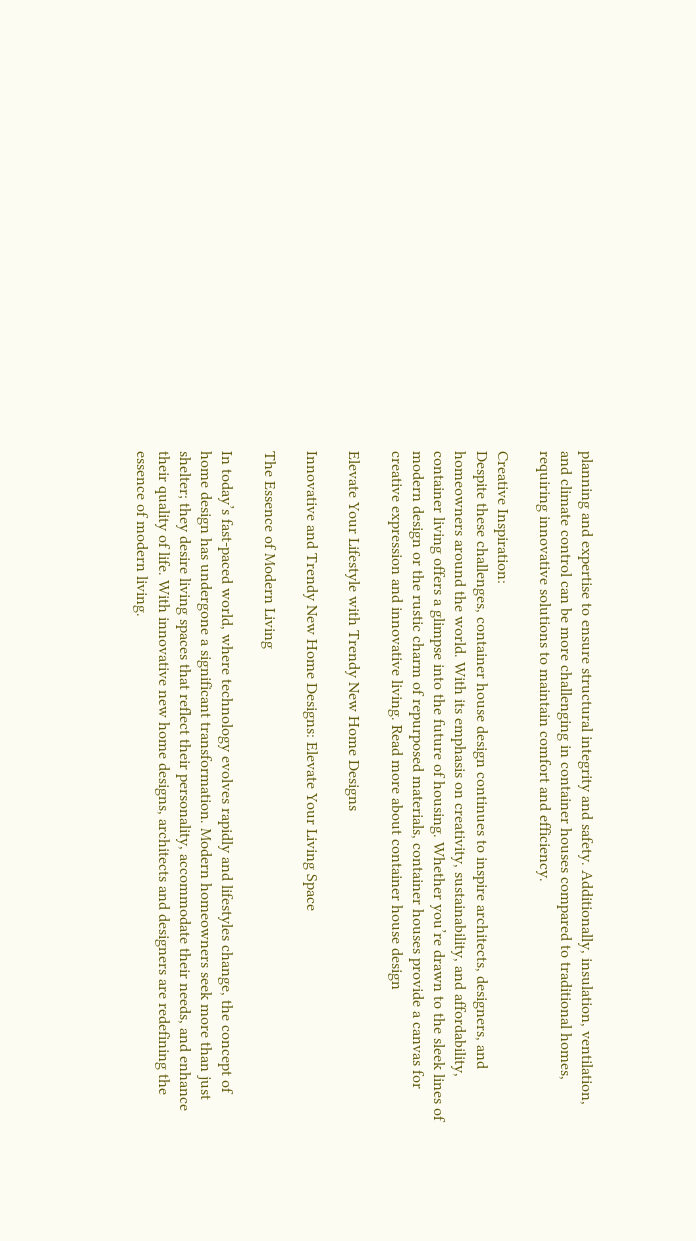planning and expertise to ensure structural integrity and safety. Additionally, insulation, ventilation, and climate control can be more challenging in container houses compared to traditional homes, requiring innovative solutions to maintain comfort and efficiency.

Creative Inspiration:
Despite these challenges, container house design continues to inspire architects, designers, and homeowners around the world. With its emphasis on creativity, sustainability, and affordability, container living offers a glimpse into the future of housing. Whether you’re drawn to the sleek lines of modern design or the rustic charm of repurposed materials, container houses provide a canvas for creative expression and innovative living. Read more about container house design

Elevate Your Lifestyle with Trendy New Home Designs

Innovative and Trendy New Home Designs: Elevate Your Living Space

The Essence of Modern Living

In today’s fast-paced world, where technology evolves rapidly and lifestyles change, the concept of home design has undergone a significant transformation. Modern homeowners seek more than just shelter; they desire living spaces that reflect their personality, accommodate their needs, and enhance their quality of life. With innovative new home designs, architects and designers are redefining the essence of modern living.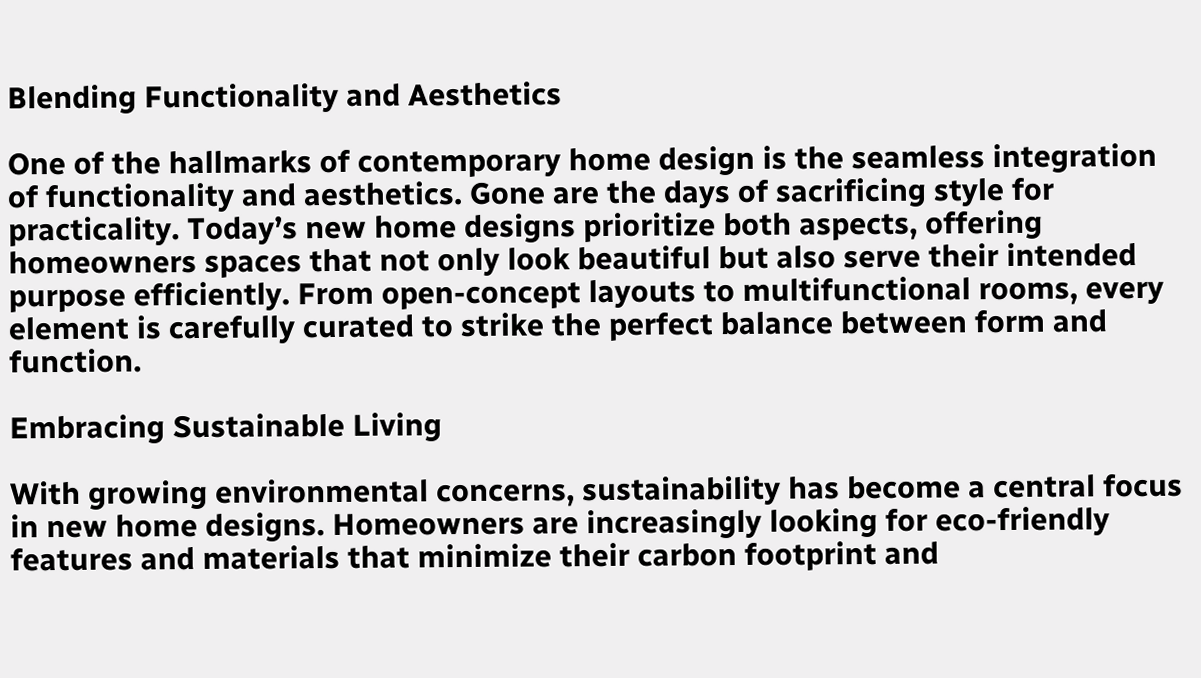Blending Functionality and Aesthetics

One of the hallmarks of contemporary home design is the seamless integration of functionality and aesthetics. Gone are the days of sacrificing style for practicality. Today’s new home designs prioritize both aspects, offering homeowners spaces that not only look beautiful but also serve their intended purpose efficiently. From open-concept layouts to multifunctional rooms, every element is carefully curated to strike the perfect balance between form and function.

Embracing Sustainable Living

With growing environmental concerns, sustainability has become a central focus in new home designs. Homeowners are increasingly looking for eco-friendly features and materials that minimize their carbon footprint and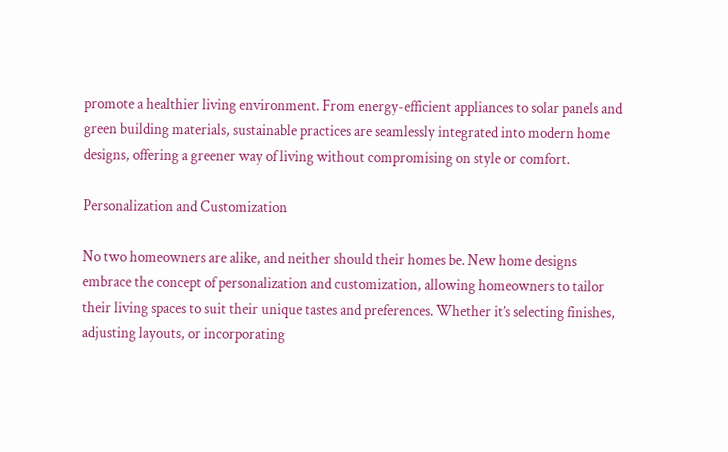promote a healthier living environment. From energy-efficient appliances to solar panels and green building materials, sustainable practices are seamlessly integrated into modern home designs, offering a greener way of living without compromising on style or comfort.

Personalization and Customization

No two homeowners are alike, and neither should their homes be. New home designs embrace the concept of personalization and customization, allowing homeowners to tailor their living spaces to suit their unique tastes and preferences. Whether it’s selecting finishes, adjusting layouts, or incorporating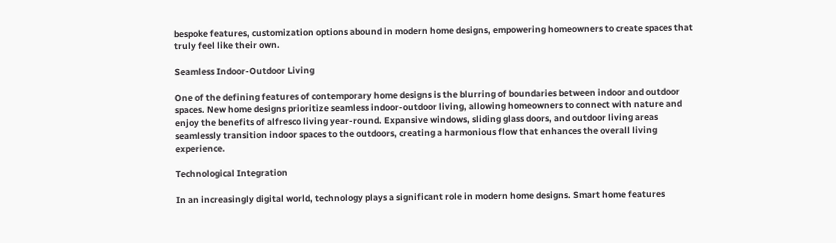bespoke features, customization options abound in modern home designs, empowering homeowners to create spaces that truly feel like their own.

Seamless Indoor-Outdoor Living

One of the defining features of contemporary home designs is the blurring of boundaries between indoor and outdoor spaces. New home designs prioritize seamless indoor-outdoor living, allowing homeowners to connect with nature and enjoy the benefits of alfresco living year-round. Expansive windows, sliding glass doors, and outdoor living areas seamlessly transition indoor spaces to the outdoors, creating a harmonious flow that enhances the overall living experience.

Technological Integration

In an increasingly digital world, technology plays a significant role in modern home designs. Smart home features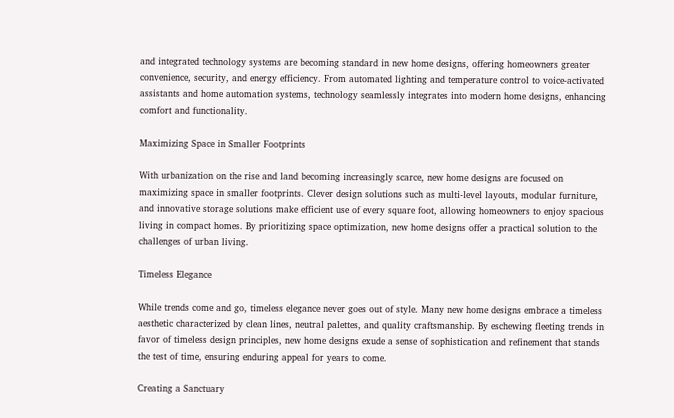and integrated technology systems are becoming standard in new home designs, offering homeowners greater convenience, security, and energy efficiency. From automated lighting and temperature control to voice-activated assistants and home automation systems, technology seamlessly integrates into modern home designs, enhancing comfort and functionality.

Maximizing Space in Smaller Footprints

With urbanization on the rise and land becoming increasingly scarce, new home designs are focused on maximizing space in smaller footprints. Clever design solutions such as multi-level layouts, modular furniture, and innovative storage solutions make efficient use of every square foot, allowing homeowners to enjoy spacious living in compact homes. By prioritizing space optimization, new home designs offer a practical solution to the challenges of urban living.

Timeless Elegance

While trends come and go, timeless elegance never goes out of style. Many new home designs embrace a timeless aesthetic characterized by clean lines, neutral palettes, and quality craftsmanship. By eschewing fleeting trends in favor of timeless design principles, new home designs exude a sense of sophistication and refinement that stands the test of time, ensuring enduring appeal for years to come.

Creating a Sanctuary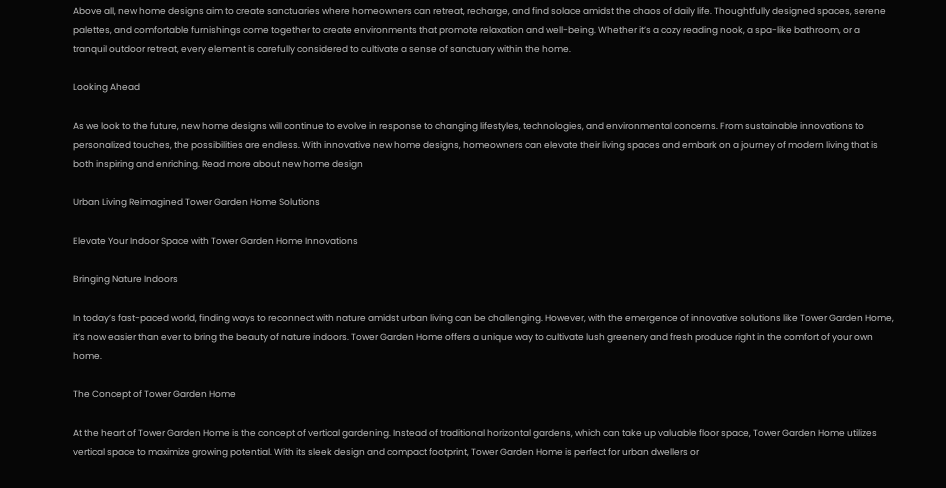Above all, new home designs aim to create sanctuaries where homeowners can retreat, recharge, and find solace amidst the chaos of daily life. Thoughtfully designed spaces, serene palettes, and comfortable furnishings come together to create environments that promote relaxation and well-being. Whether it’s a cozy reading nook, a spa-like bathroom, or a tranquil outdoor retreat, every element is carefully considered to cultivate a sense of sanctuary within the home.

Looking Ahead

As we look to the future, new home designs will continue to evolve in response to changing lifestyles, technologies, and environmental concerns. From sustainable innovations to personalized touches, the possibilities are endless. With innovative new home designs, homeowners can elevate their living spaces and embark on a journey of modern living that is both inspiring and enriching. Read more about new home design

Urban Living Reimagined Tower Garden Home Solutions

Elevate Your Indoor Space with Tower Garden Home Innovations

Bringing Nature Indoors

In today’s fast-paced world, finding ways to reconnect with nature amidst urban living can be challenging. However, with the emergence of innovative solutions like Tower Garden Home, it’s now easier than ever to bring the beauty of nature indoors. Tower Garden Home offers a unique way to cultivate lush greenery and fresh produce right in the comfort of your own home.

The Concept of Tower Garden Home

At the heart of Tower Garden Home is the concept of vertical gardening. Instead of traditional horizontal gardens, which can take up valuable floor space, Tower Garden Home utilizes vertical space to maximize growing potential. With its sleek design and compact footprint, Tower Garden Home is perfect for urban dwellers or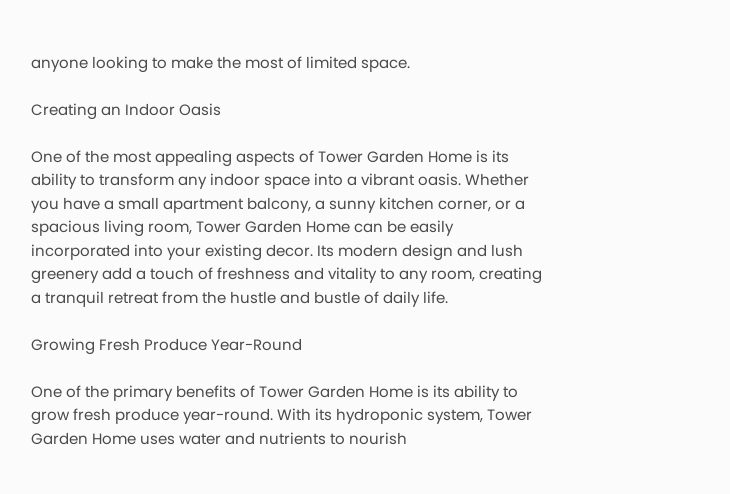anyone looking to make the most of limited space.

Creating an Indoor Oasis

One of the most appealing aspects of Tower Garden Home is its ability to transform any indoor space into a vibrant oasis. Whether you have a small apartment balcony, a sunny kitchen corner, or a spacious living room, Tower Garden Home can be easily incorporated into your existing decor. Its modern design and lush greenery add a touch of freshness and vitality to any room, creating a tranquil retreat from the hustle and bustle of daily life.

Growing Fresh Produce Year-Round

One of the primary benefits of Tower Garden Home is its ability to grow fresh produce year-round. With its hydroponic system, Tower Garden Home uses water and nutrients to nourish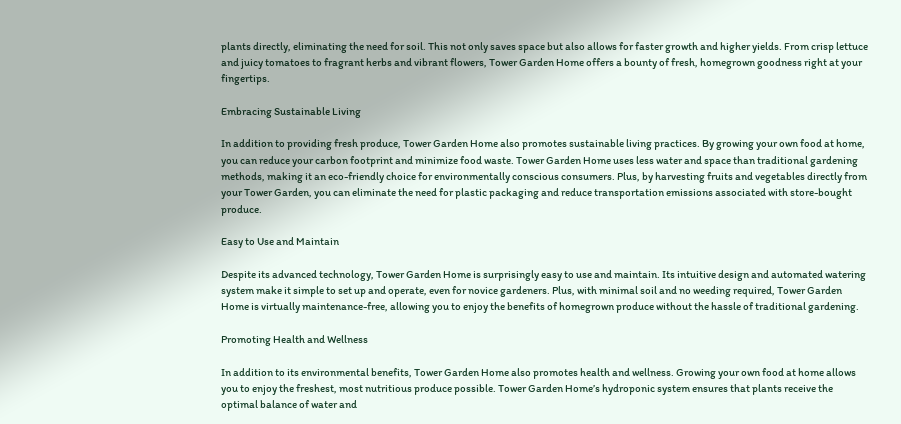plants directly, eliminating the need for soil. This not only saves space but also allows for faster growth and higher yields. From crisp lettuce and juicy tomatoes to fragrant herbs and vibrant flowers, Tower Garden Home offers a bounty of fresh, homegrown goodness right at your fingertips.

Embracing Sustainable Living

In addition to providing fresh produce, Tower Garden Home also promotes sustainable living practices. By growing your own food at home, you can reduce your carbon footprint and minimize food waste. Tower Garden Home uses less water and space than traditional gardening methods, making it an eco-friendly choice for environmentally conscious consumers. Plus, by harvesting fruits and vegetables directly from your Tower Garden, you can eliminate the need for plastic packaging and reduce transportation emissions associated with store-bought produce.

Easy to Use and Maintain

Despite its advanced technology, Tower Garden Home is surprisingly easy to use and maintain. Its intuitive design and automated watering system make it simple to set up and operate, even for novice gardeners. Plus, with minimal soil and no weeding required, Tower Garden Home is virtually maintenance-free, allowing you to enjoy the benefits of homegrown produce without the hassle of traditional gardening.

Promoting Health and Wellness

In addition to its environmental benefits, Tower Garden Home also promotes health and wellness. Growing your own food at home allows you to enjoy the freshest, most nutritious produce possible. Tower Garden Home’s hydroponic system ensures that plants receive the optimal balance of water and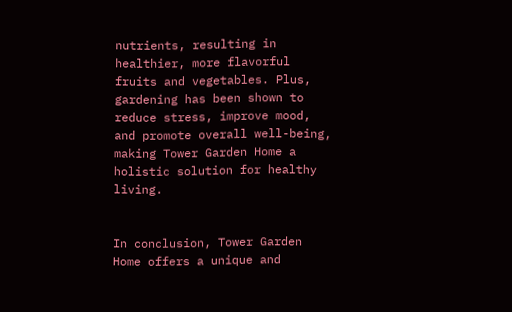nutrients, resulting in healthier, more flavorful fruits and vegetables. Plus, gardening has been shown to reduce stress, improve mood, and promote overall well-being, making Tower Garden Home a holistic solution for healthy living.


In conclusion, Tower Garden Home offers a unique and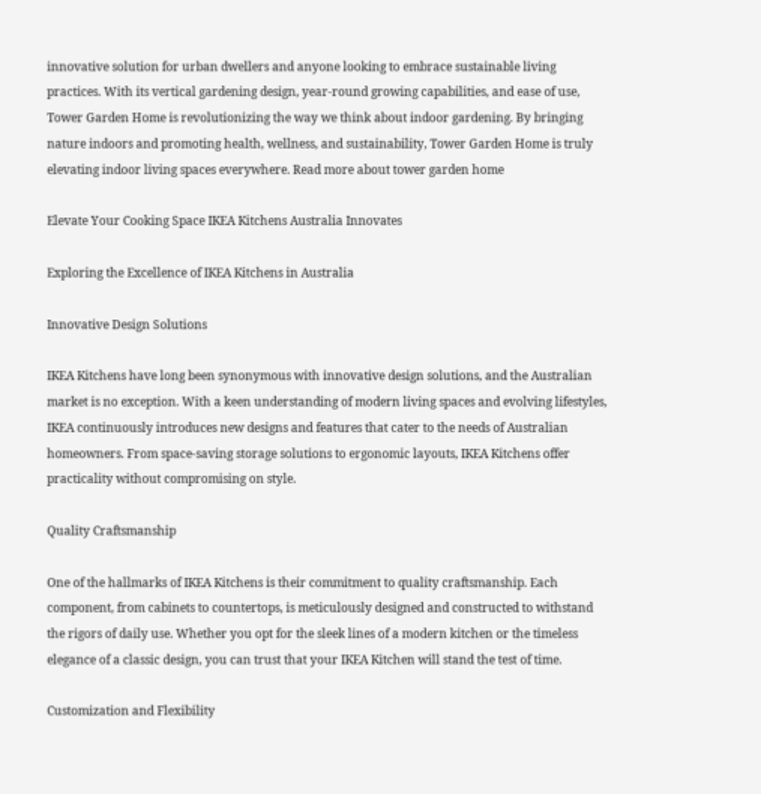innovative solution for urban dwellers and anyone looking to embrace sustainable living practices. With its vertical gardening design, year-round growing capabilities, and ease of use, Tower Garden Home is revolutionizing the way we think about indoor gardening. By bringing nature indoors and promoting health, wellness, and sustainability, Tower Garden Home is truly elevating indoor living spaces everywhere. Read more about tower garden home

Elevate Your Cooking Space IKEA Kitchens Australia Innovates

Exploring the Excellence of IKEA Kitchens in Australia

Innovative Design Solutions

IKEA Kitchens have long been synonymous with innovative design solutions, and the Australian market is no exception. With a keen understanding of modern living spaces and evolving lifestyles, IKEA continuously introduces new designs and features that cater to the needs of Australian homeowners. From space-saving storage solutions to ergonomic layouts, IKEA Kitchens offer practicality without compromising on style.

Quality Craftsmanship

One of the hallmarks of IKEA Kitchens is their commitment to quality craftsmanship. Each component, from cabinets to countertops, is meticulously designed and constructed to withstand the rigors of daily use. Whether you opt for the sleek lines of a modern kitchen or the timeless elegance of a classic design, you can trust that your IKEA Kitchen will stand the test of time.

Customization and Flexibility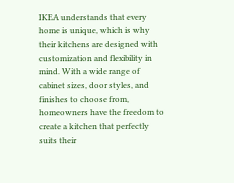IKEA understands that every home is unique, which is why their kitchens are designed with customization and flexibility in mind. With a wide range of cabinet sizes, door styles, and finishes to choose from, homeowners have the freedom to create a kitchen that perfectly suits their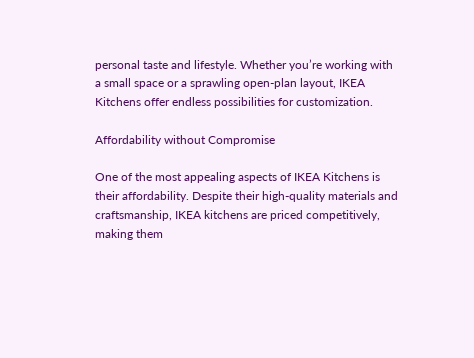personal taste and lifestyle. Whether you’re working with a small space or a sprawling open-plan layout, IKEA Kitchens offer endless possibilities for customization.

Affordability without Compromise

One of the most appealing aspects of IKEA Kitchens is their affordability. Despite their high-quality materials and craftsmanship, IKEA kitchens are priced competitively, making them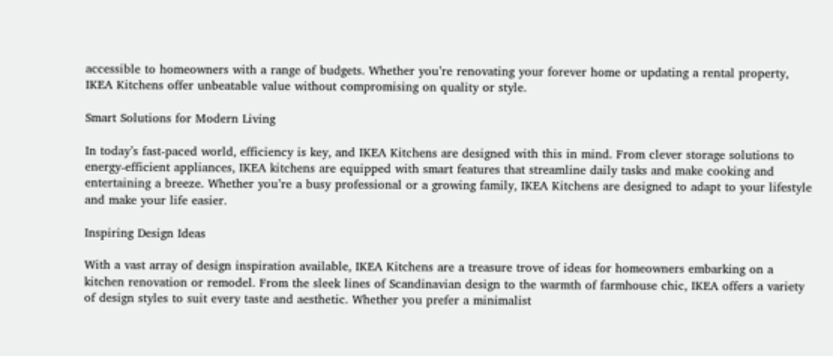accessible to homeowners with a range of budgets. Whether you’re renovating your forever home or updating a rental property, IKEA Kitchens offer unbeatable value without compromising on quality or style.

Smart Solutions for Modern Living

In today’s fast-paced world, efficiency is key, and IKEA Kitchens are designed with this in mind. From clever storage solutions to energy-efficient appliances, IKEA kitchens are equipped with smart features that streamline daily tasks and make cooking and entertaining a breeze. Whether you’re a busy professional or a growing family, IKEA Kitchens are designed to adapt to your lifestyle and make your life easier.

Inspiring Design Ideas

With a vast array of design inspiration available, IKEA Kitchens are a treasure trove of ideas for homeowners embarking on a kitchen renovation or remodel. From the sleek lines of Scandinavian design to the warmth of farmhouse chic, IKEA offers a variety of design styles to suit every taste and aesthetic. Whether you prefer a minimalist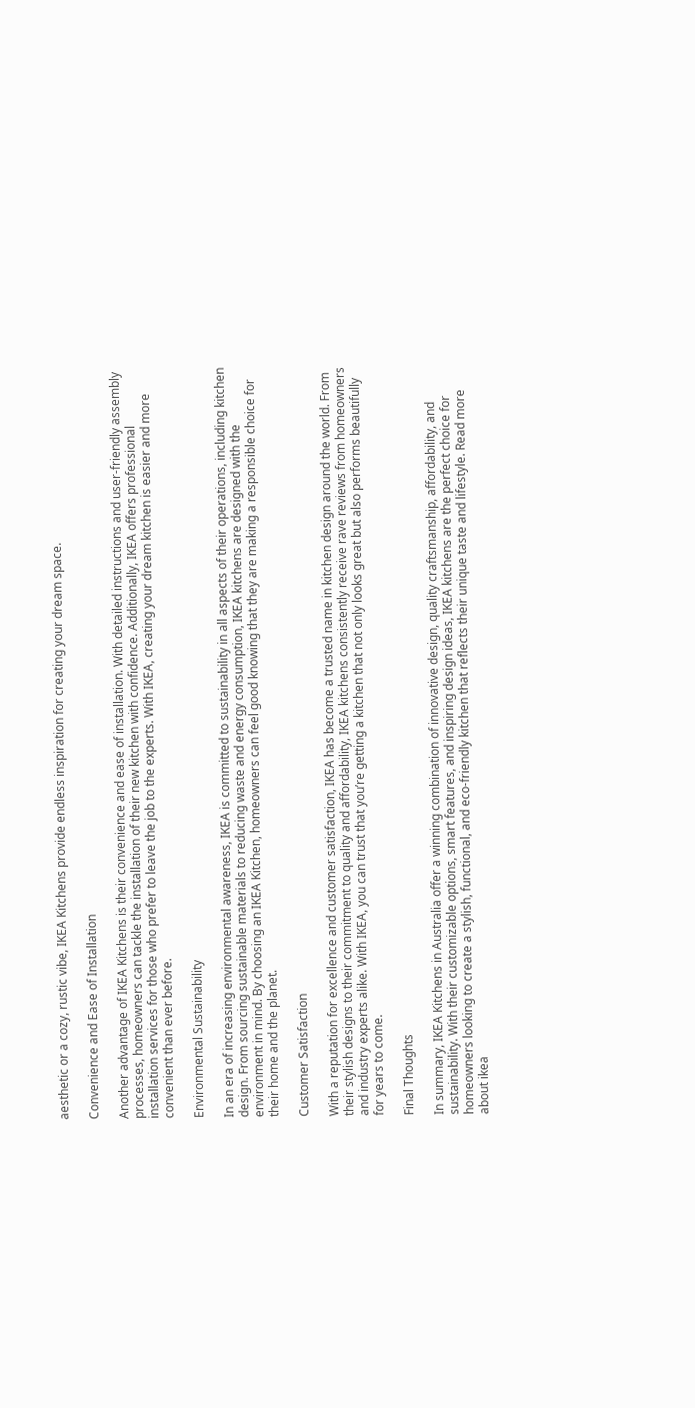aesthetic or a cozy, rustic vibe, IKEA Kitchens provide endless inspiration for creating your dream space.

Convenience and Ease of Installation

Another advantage of IKEA Kitchens is their convenience and ease of installation. With detailed instructions and user-friendly assembly processes, homeowners can tackle the installation of their new kitchen with confidence. Additionally, IKEA offers professional installation services for those who prefer to leave the job to the experts. With IKEA, creating your dream kitchen is easier and more convenient than ever before.

Environmental Sustainability

In an era of increasing environmental awareness, IKEA is committed to sustainability in all aspects of their operations, including kitchen design. From sourcing sustainable materials to reducing waste and energy consumption, IKEA kitchens are designed with the environment in mind. By choosing an IKEA Kitchen, homeowners can feel good knowing that they are making a responsible choice for their home and the planet.

Customer Satisfaction

With a reputation for excellence and customer satisfaction, IKEA has become a trusted name in kitchen design around the world. From their stylish designs to their commitment to quality and affordability, IKEA kitchens consistently receive rave reviews from homeowners and industry experts alike. With IKEA, you can trust that you’re getting a kitchen that not only looks great but also performs beautifully for years to come.

Final Thoughts

In summary, IKEA Kitchens in Australia offer a winning combination of innovative design, quality craftsmanship, affordability, and sustainability. With their customizable options, smart features, and inspiring design ideas, IKEA kitchens are the perfect choice for homeowners looking to create a stylish, functional, and eco-friendly kitchen that reflects their unique taste and lifestyle. Read more about ikea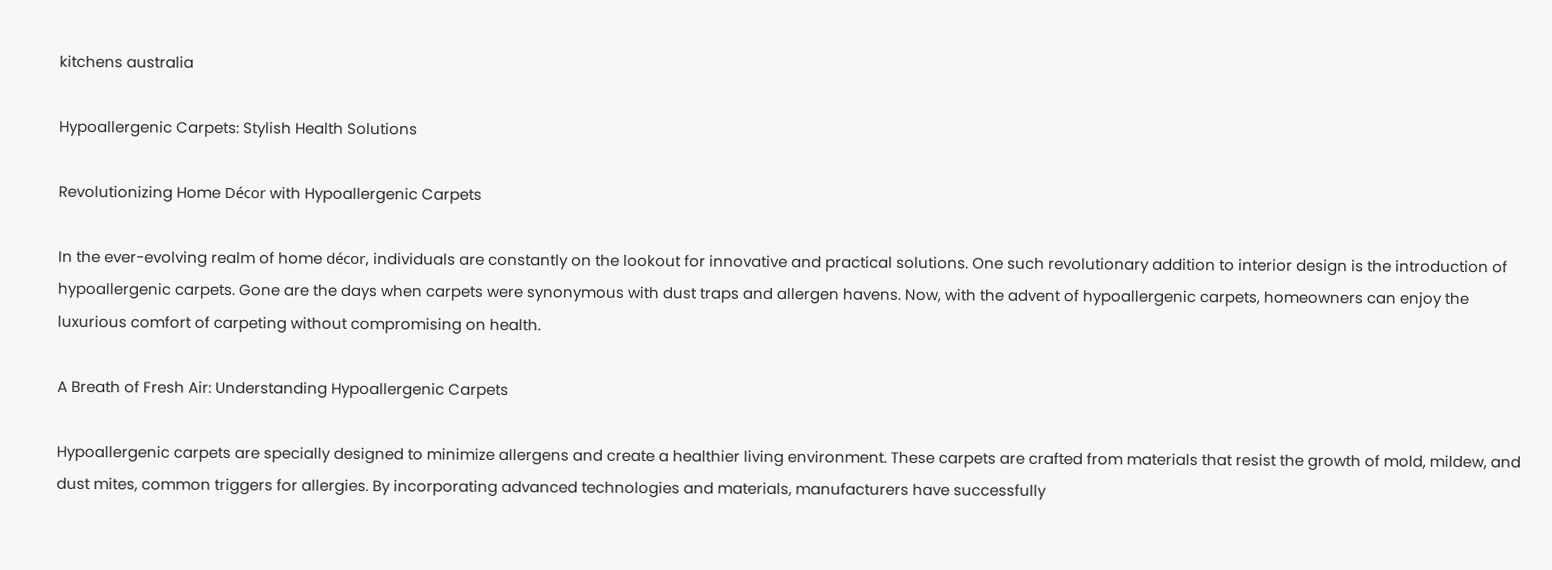kitchens australia

Hypoallergenic Carpets: Stylish Health Solutions

Revolutionizing Home Décor with Hypoallergenic Carpets

In the ever-evolving realm of home décor, individuals are constantly on the lookout for innovative and practical solutions. One such revolutionary addition to interior design is the introduction of hypoallergenic carpets. Gone are the days when carpets were synonymous with dust traps and allergen havens. Now, with the advent of hypoallergenic carpets, homeowners can enjoy the luxurious comfort of carpeting without compromising on health.

A Breath of Fresh Air: Understanding Hypoallergenic Carpets

Hypoallergenic carpets are specially designed to minimize allergens and create a healthier living environment. These carpets are crafted from materials that resist the growth of mold, mildew, and dust mites, common triggers for allergies. By incorporating advanced technologies and materials, manufacturers have successfully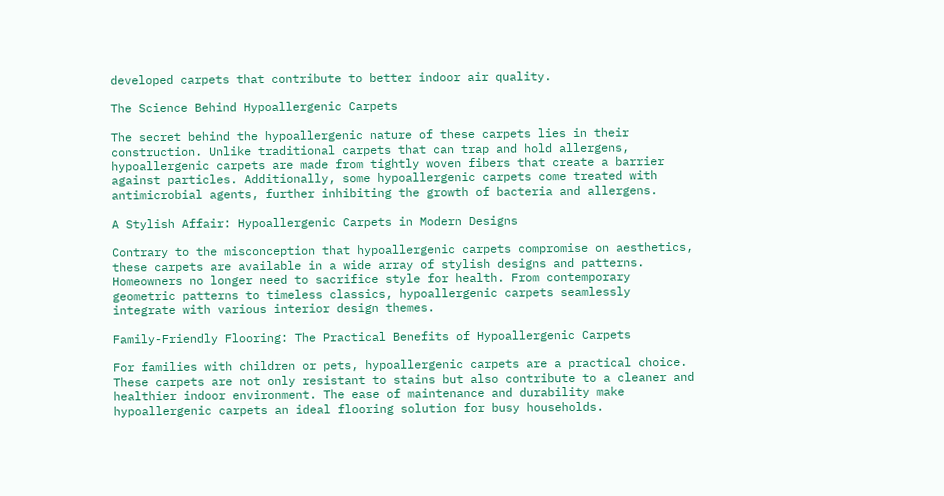developed carpets that contribute to better indoor air quality.

The Science Behind Hypoallergenic Carpets

The secret behind the hypoallergenic nature of these carpets lies in their construction. Unlike traditional carpets that can trap and hold allergens, hypoallergenic carpets are made from tightly woven fibers that create a barrier against particles. Additionally, some hypoallergenic carpets come treated with antimicrobial agents, further inhibiting the growth of bacteria and allergens.

A Stylish Affair: Hypoallergenic Carpets in Modern Designs

Contrary to the misconception that hypoallergenic carpets compromise on aesthetics, these carpets are available in a wide array of stylish designs and patterns. Homeowners no longer need to sacrifice style for health. From contemporary geometric patterns to timeless classics, hypoallergenic carpets seamlessly integrate with various interior design themes.

Family-Friendly Flooring: The Practical Benefits of Hypoallergenic Carpets

For families with children or pets, hypoallergenic carpets are a practical choice. These carpets are not only resistant to stains but also contribute to a cleaner and healthier indoor environment. The ease of maintenance and durability make hypoallergenic carpets an ideal flooring solution for busy households.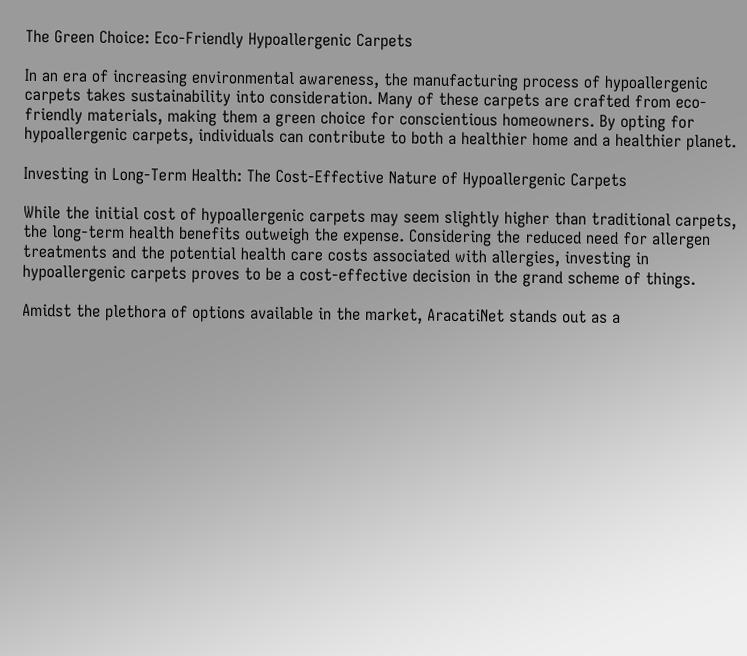The Green Choice: Eco-Friendly Hypoallergenic Carpets

In an era of increasing environmental awareness, the manufacturing process of hypoallergenic carpets takes sustainability into consideration. Many of these carpets are crafted from eco-friendly materials, making them a green choice for conscientious homeowners. By opting for hypoallergenic carpets, individuals can contribute to both a healthier home and a healthier planet.

Investing in Long-Term Health: The Cost-Effective Nature of Hypoallergenic Carpets

While the initial cost of hypoallergenic carpets may seem slightly higher than traditional carpets, the long-term health benefits outweigh the expense. Considering the reduced need for allergen treatments and the potential health care costs associated with allergies, investing in hypoallergenic carpets proves to be a cost-effective decision in the grand scheme of things.

Amidst the plethora of options available in the market, AracatiNet stands out as a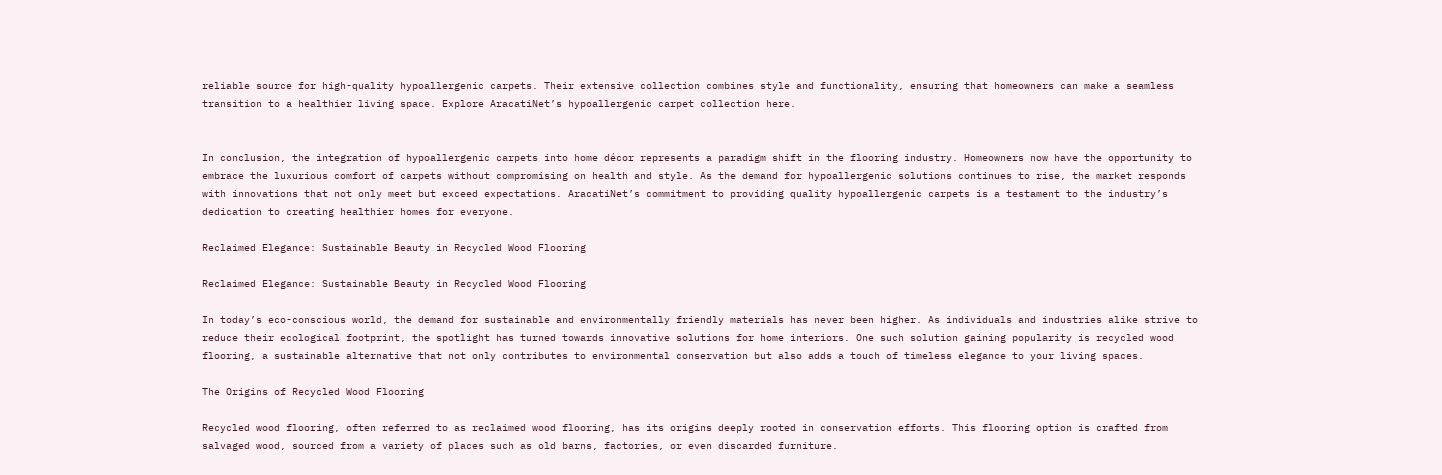reliable source for high-quality hypoallergenic carpets. Their extensive collection combines style and functionality, ensuring that homeowners can make a seamless transition to a healthier living space. Explore AracatiNet’s hypoallergenic carpet collection here.


In conclusion, the integration of hypoallergenic carpets into home décor represents a paradigm shift in the flooring industry. Homeowners now have the opportunity to embrace the luxurious comfort of carpets without compromising on health and style. As the demand for hypoallergenic solutions continues to rise, the market responds with innovations that not only meet but exceed expectations. AracatiNet’s commitment to providing quality hypoallergenic carpets is a testament to the industry’s dedication to creating healthier homes for everyone.

Reclaimed Elegance: Sustainable Beauty in Recycled Wood Flooring

Reclaimed Elegance: Sustainable Beauty in Recycled Wood Flooring

In today’s eco-conscious world, the demand for sustainable and environmentally friendly materials has never been higher. As individuals and industries alike strive to reduce their ecological footprint, the spotlight has turned towards innovative solutions for home interiors. One such solution gaining popularity is recycled wood flooring, a sustainable alternative that not only contributes to environmental conservation but also adds a touch of timeless elegance to your living spaces.

The Origins of Recycled Wood Flooring

Recycled wood flooring, often referred to as reclaimed wood flooring, has its origins deeply rooted in conservation efforts. This flooring option is crafted from salvaged wood, sourced from a variety of places such as old barns, factories, or even discarded furniture.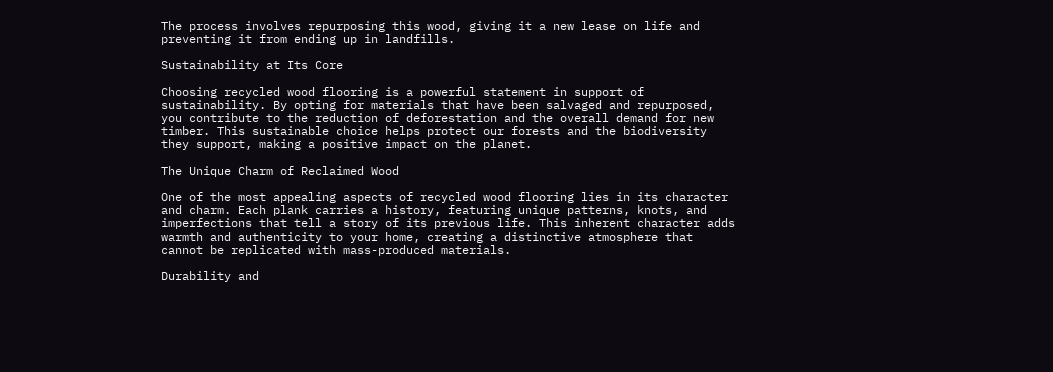The process involves repurposing this wood, giving it a new lease on life and preventing it from ending up in landfills.

Sustainability at Its Core

Choosing recycled wood flooring is a powerful statement in support of sustainability. By opting for materials that have been salvaged and repurposed, you contribute to the reduction of deforestation and the overall demand for new timber. This sustainable choice helps protect our forests and the biodiversity they support, making a positive impact on the planet.

The Unique Charm of Reclaimed Wood

One of the most appealing aspects of recycled wood flooring lies in its character and charm. Each plank carries a history, featuring unique patterns, knots, and imperfections that tell a story of its previous life. This inherent character adds warmth and authenticity to your home, creating a distinctive atmosphere that cannot be replicated with mass-produced materials.

Durability and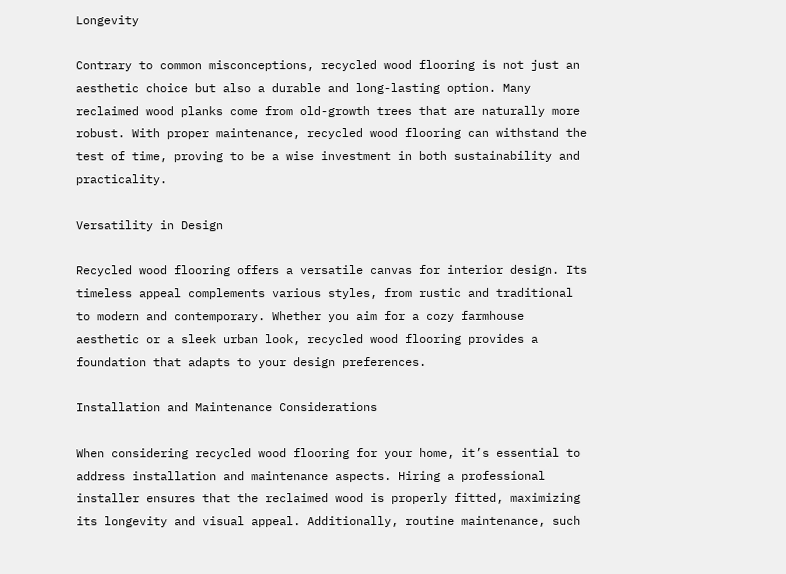Longevity

Contrary to common misconceptions, recycled wood flooring is not just an aesthetic choice but also a durable and long-lasting option. Many reclaimed wood planks come from old-growth trees that are naturally more robust. With proper maintenance, recycled wood flooring can withstand the test of time, proving to be a wise investment in both sustainability and practicality.

Versatility in Design

Recycled wood flooring offers a versatile canvas for interior design. Its timeless appeal complements various styles, from rustic and traditional to modern and contemporary. Whether you aim for a cozy farmhouse aesthetic or a sleek urban look, recycled wood flooring provides a foundation that adapts to your design preferences.

Installation and Maintenance Considerations

When considering recycled wood flooring for your home, it’s essential to address installation and maintenance aspects. Hiring a professional installer ensures that the reclaimed wood is properly fitted, maximizing its longevity and visual appeal. Additionally, routine maintenance, such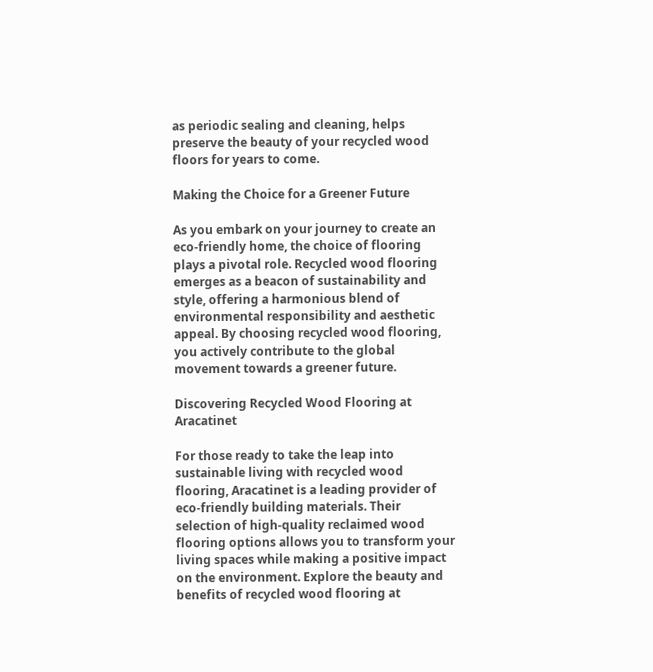as periodic sealing and cleaning, helps preserve the beauty of your recycled wood floors for years to come.

Making the Choice for a Greener Future

As you embark on your journey to create an eco-friendly home, the choice of flooring plays a pivotal role. Recycled wood flooring emerges as a beacon of sustainability and style, offering a harmonious blend of environmental responsibility and aesthetic appeal. By choosing recycled wood flooring, you actively contribute to the global movement towards a greener future.

Discovering Recycled Wood Flooring at Aracatinet

For those ready to take the leap into sustainable living with recycled wood flooring, Aracatinet is a leading provider of eco-friendly building materials. Their selection of high-quality reclaimed wood flooring options allows you to transform your living spaces while making a positive impact on the environment. Explore the beauty and benefits of recycled wood flooring at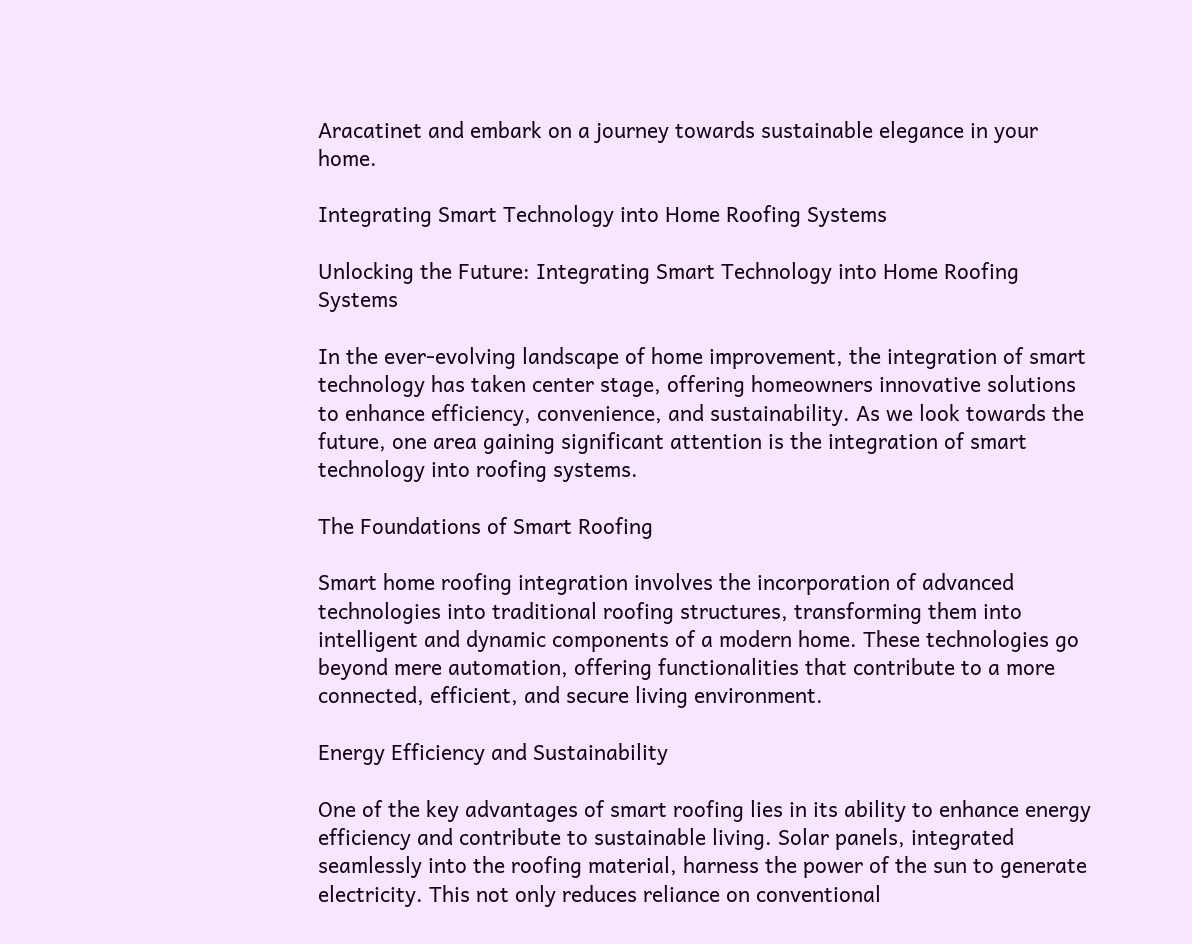Aracatinet and embark on a journey towards sustainable elegance in your home.

Integrating Smart Technology into Home Roofing Systems

Unlocking the Future: Integrating Smart Technology into Home Roofing Systems

In the ever-evolving landscape of home improvement, the integration of smart technology has taken center stage, offering homeowners innovative solutions to enhance efficiency, convenience, and sustainability. As we look towards the future, one area gaining significant attention is the integration of smart technology into roofing systems.

The Foundations of Smart Roofing

Smart home roofing integration involves the incorporation of advanced technologies into traditional roofing structures, transforming them into intelligent and dynamic components of a modern home. These technologies go beyond mere automation, offering functionalities that contribute to a more connected, efficient, and secure living environment.

Energy Efficiency and Sustainability

One of the key advantages of smart roofing lies in its ability to enhance energy efficiency and contribute to sustainable living. Solar panels, integrated seamlessly into the roofing material, harness the power of the sun to generate electricity. This not only reduces reliance on conventional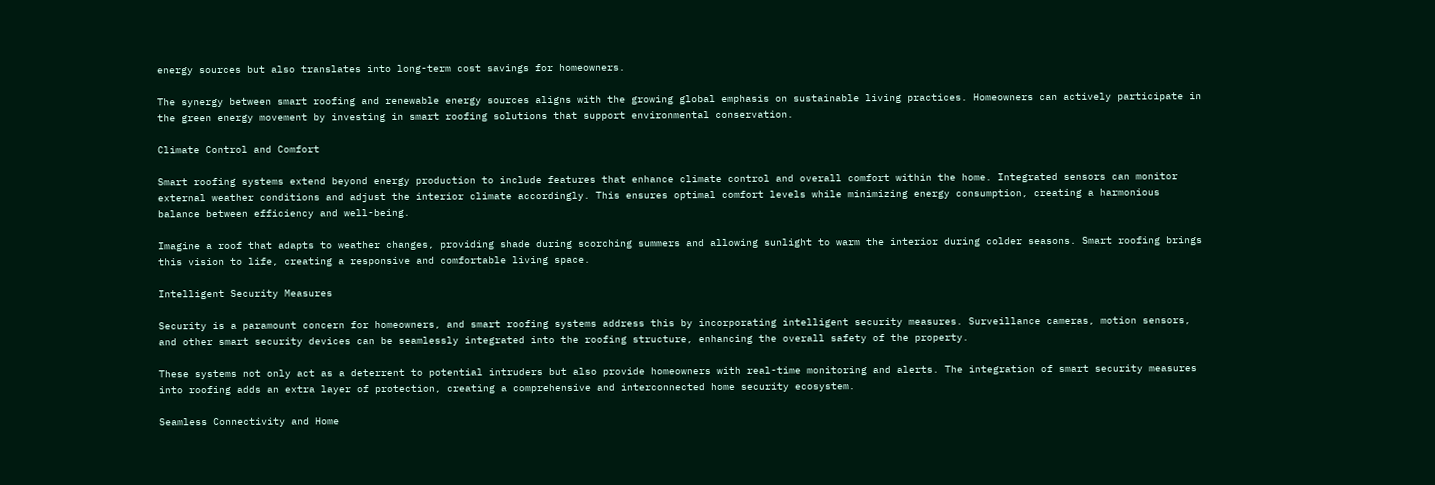energy sources but also translates into long-term cost savings for homeowners.

The synergy between smart roofing and renewable energy sources aligns with the growing global emphasis on sustainable living practices. Homeowners can actively participate in the green energy movement by investing in smart roofing solutions that support environmental conservation.

Climate Control and Comfort

Smart roofing systems extend beyond energy production to include features that enhance climate control and overall comfort within the home. Integrated sensors can monitor external weather conditions and adjust the interior climate accordingly. This ensures optimal comfort levels while minimizing energy consumption, creating a harmonious balance between efficiency and well-being.

Imagine a roof that adapts to weather changes, providing shade during scorching summers and allowing sunlight to warm the interior during colder seasons. Smart roofing brings this vision to life, creating a responsive and comfortable living space.

Intelligent Security Measures

Security is a paramount concern for homeowners, and smart roofing systems address this by incorporating intelligent security measures. Surveillance cameras, motion sensors, and other smart security devices can be seamlessly integrated into the roofing structure, enhancing the overall safety of the property.

These systems not only act as a deterrent to potential intruders but also provide homeowners with real-time monitoring and alerts. The integration of smart security measures into roofing adds an extra layer of protection, creating a comprehensive and interconnected home security ecosystem.

Seamless Connectivity and Home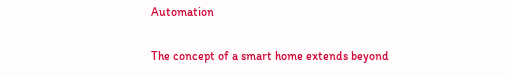Automation

The concept of a smart home extends beyond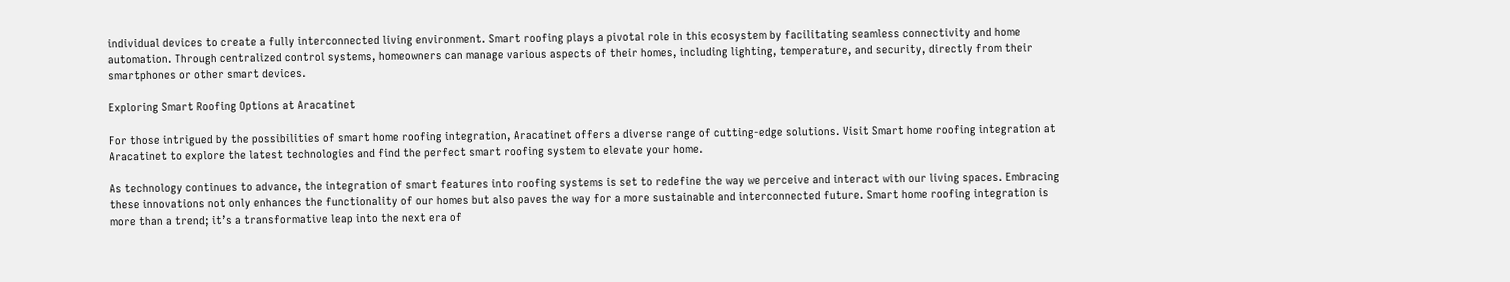individual devices to create a fully interconnected living environment. Smart roofing plays a pivotal role in this ecosystem by facilitating seamless connectivity and home automation. Through centralized control systems, homeowners can manage various aspects of their homes, including lighting, temperature, and security, directly from their smartphones or other smart devices.

Exploring Smart Roofing Options at Aracatinet

For those intrigued by the possibilities of smart home roofing integration, Aracatinet offers a diverse range of cutting-edge solutions. Visit Smart home roofing integration at Aracatinet to explore the latest technologies and find the perfect smart roofing system to elevate your home.

As technology continues to advance, the integration of smart features into roofing systems is set to redefine the way we perceive and interact with our living spaces. Embracing these innovations not only enhances the functionality of our homes but also paves the way for a more sustainable and interconnected future. Smart home roofing integration is more than a trend; it’s a transformative leap into the next era of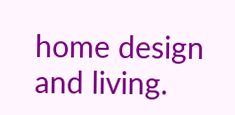home design and living.